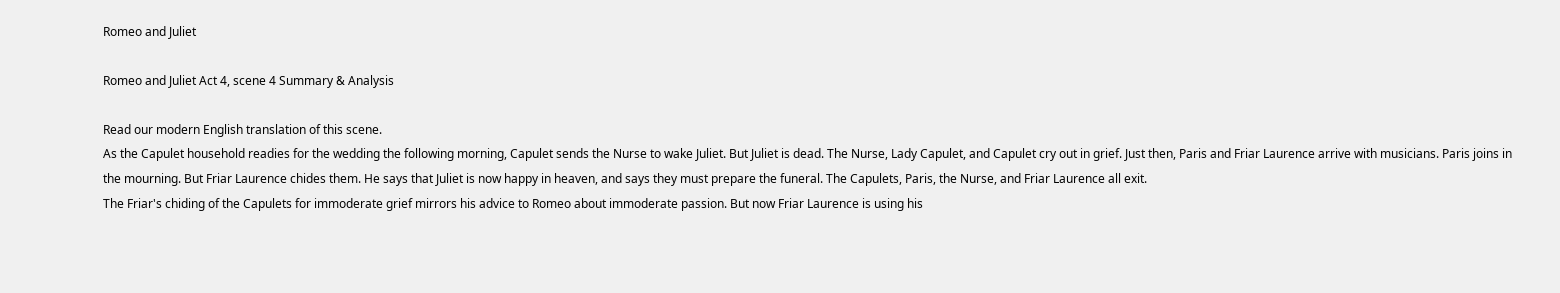Romeo and Juliet

Romeo and Juliet Act 4, scene 4 Summary & Analysis

Read our modern English translation of this scene.
As the Capulet household readies for the wedding the following morning, Capulet sends the Nurse to wake Juliet. But Juliet is dead. The Nurse, Lady Capulet, and Capulet cry out in grief. Just then, Paris and Friar Laurence arrive with musicians. Paris joins in the mourning. But Friar Laurence chides them. He says that Juliet is now happy in heaven, and says they must prepare the funeral. The Capulets, Paris, the Nurse, and Friar Laurence all exit.
The Friar's chiding of the Capulets for immoderate grief mirrors his advice to Romeo about immoderate passion. But now Friar Laurence is using his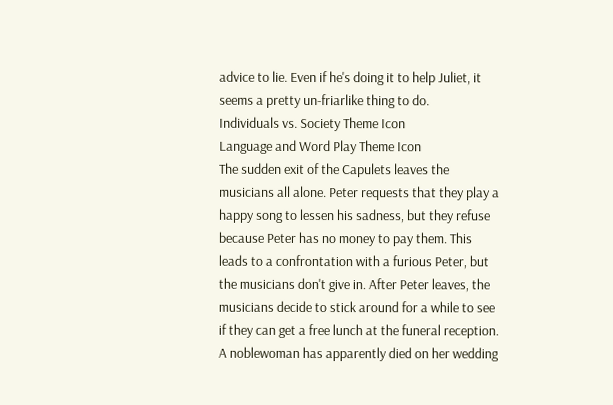advice to lie. Even if he's doing it to help Juliet, it seems a pretty un-friarlike thing to do.
Individuals vs. Society Theme Icon
Language and Word Play Theme Icon
The sudden exit of the Capulets leaves the musicians all alone. Peter requests that they play a happy song to lessen his sadness, but they refuse because Peter has no money to pay them. This leads to a confrontation with a furious Peter, but the musicians don't give in. After Peter leaves, the musicians decide to stick around for a while to see if they can get a free lunch at the funeral reception.
A noblewoman has apparently died on her wedding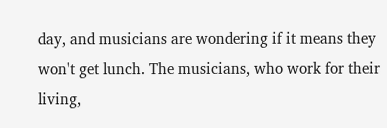day, and musicians are wondering if it means they won't get lunch. The musicians, who work for their living,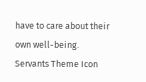have to care about their own well-being.
Servants Theme Icon